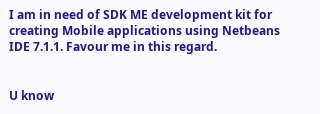I am in need of SDK ME development kit for creating Mobile applications using Netbeans IDE 7.1.1. Favour me in this regard.


U know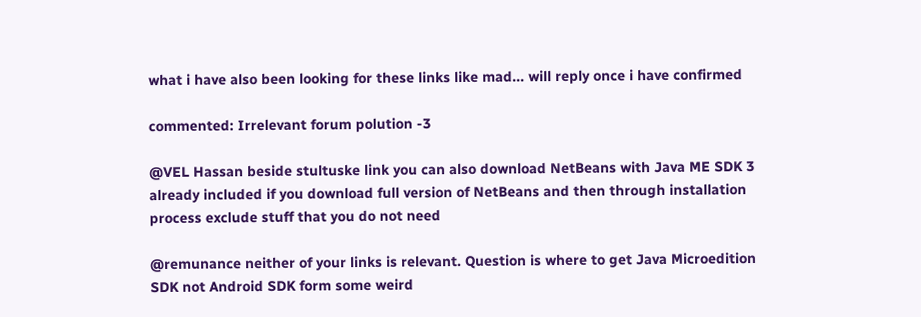what i have also been looking for these links like mad... will reply once i have confirmed

commented: Irrelevant forum polution -3

@VEL Hassan beside stultuske link you can also download NetBeans with Java ME SDK 3 already included if you download full version of NetBeans and then through installation process exclude stuff that you do not need

@remunance neither of your links is relevant. Question is where to get Java Microedition SDK not Android SDK form some weird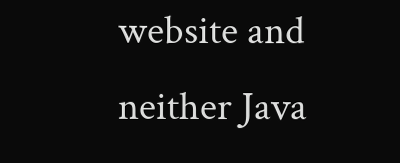website and neither Java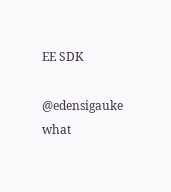EE SDK

@edensigauke what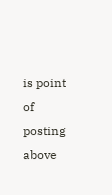is point of posting above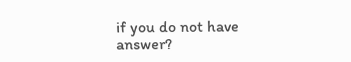if you do not have answer?